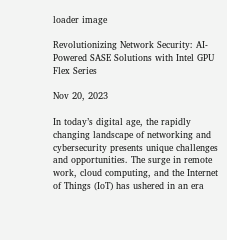loader image

Revolutionizing Network Security: AI-Powered SASE Solutions with Intel GPU Flex Series

Nov 20, 2023

In today’s digital age, the rapidly changing landscape of networking and cybersecurity presents unique challenges and opportunities. The surge in remote work, cloud computing, and the Internet of Things (IoT) has ushered in an era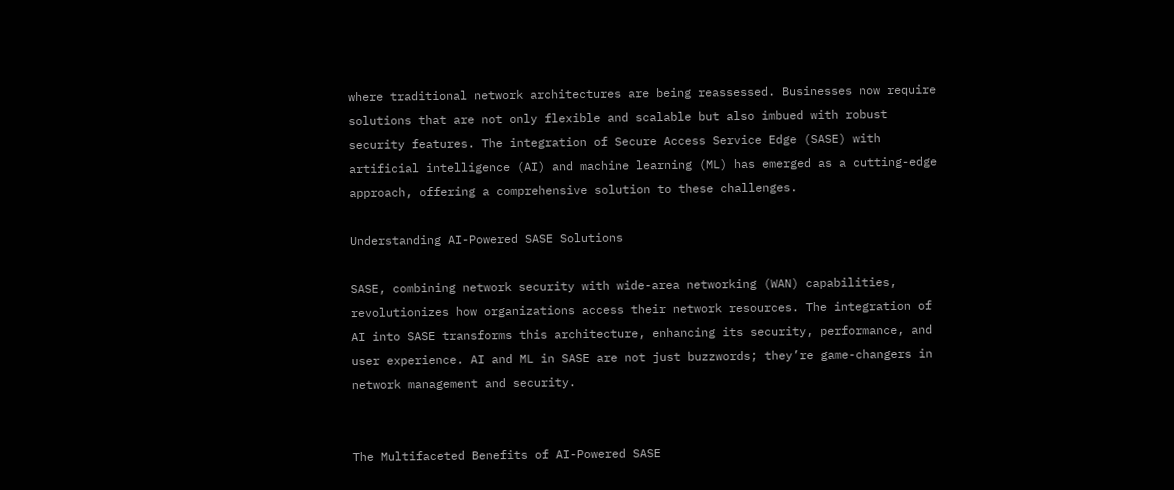where traditional network architectures are being reassessed. Businesses now require solutions that are not only flexible and scalable but also imbued with robust security features. The integration of Secure Access Service Edge (SASE) with artificial intelligence (AI) and machine learning (ML) has emerged as a cutting-edge approach, offering a comprehensive solution to these challenges.

Understanding AI-Powered SASE Solutions

SASE, combining network security with wide-area networking (WAN) capabilities, revolutionizes how organizations access their network resources. The integration of AI into SASE transforms this architecture, enhancing its security, performance, and user experience. AI and ML in SASE are not just buzzwords; they’re game-changers in network management and security.


The Multifaceted Benefits of AI-Powered SASE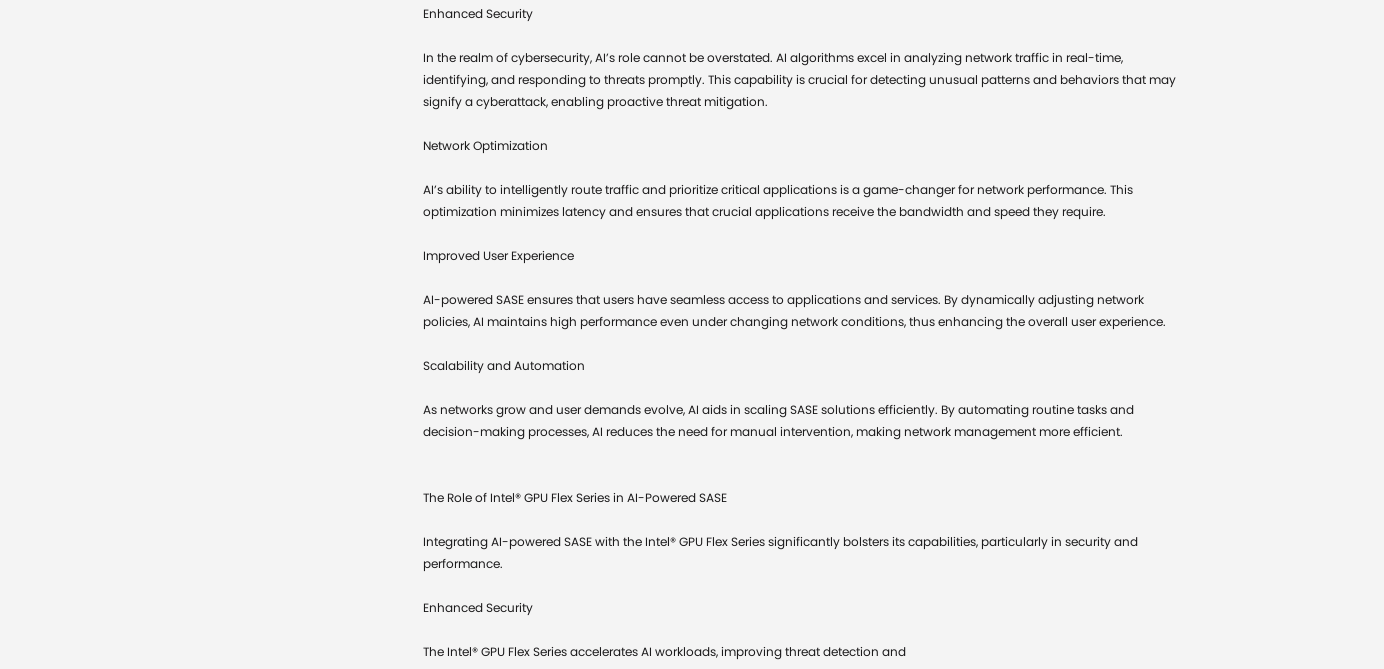Enhanced Security

In the realm of cybersecurity, AI’s role cannot be overstated. AI algorithms excel in analyzing network traffic in real-time, identifying, and responding to threats promptly. This capability is crucial for detecting unusual patterns and behaviors that may signify a cyberattack, enabling proactive threat mitigation.

Network Optimization

AI’s ability to intelligently route traffic and prioritize critical applications is a game-changer for network performance. This optimization minimizes latency and ensures that crucial applications receive the bandwidth and speed they require.

Improved User Experience

AI-powered SASE ensures that users have seamless access to applications and services. By dynamically adjusting network policies, AI maintains high performance even under changing network conditions, thus enhancing the overall user experience.

Scalability and Automation

As networks grow and user demands evolve, AI aids in scaling SASE solutions efficiently. By automating routine tasks and decision-making processes, AI reduces the need for manual intervention, making network management more efficient.


The Role of Intel® GPU Flex Series in AI-Powered SASE

Integrating AI-powered SASE with the Intel® GPU Flex Series significantly bolsters its capabilities, particularly in security and performance.

Enhanced Security

The Intel® GPU Flex Series accelerates AI workloads, improving threat detection and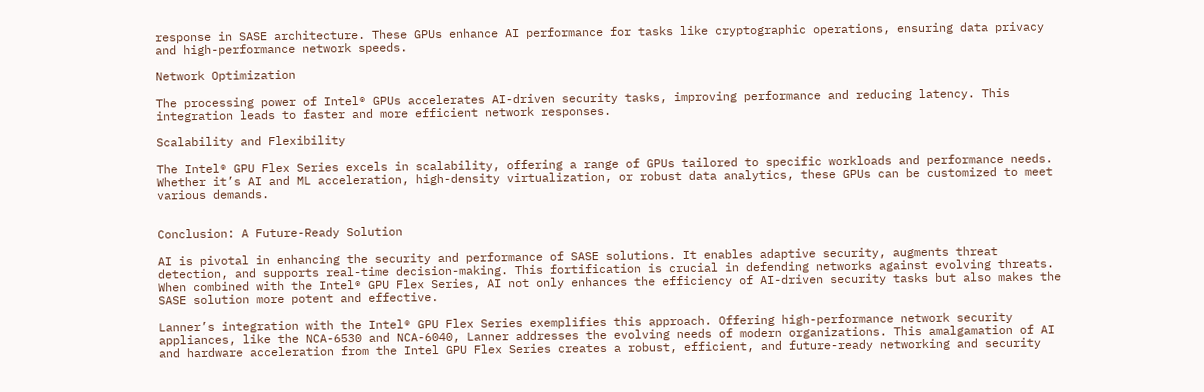response in SASE architecture. These GPUs enhance AI performance for tasks like cryptographic operations, ensuring data privacy and high-performance network speeds.

Network Optimization

The processing power of Intel® GPUs accelerates AI-driven security tasks, improving performance and reducing latency. This integration leads to faster and more efficient network responses.

Scalability and Flexibility

The Intel® GPU Flex Series excels in scalability, offering a range of GPUs tailored to specific workloads and performance needs. Whether it’s AI and ML acceleration, high-density virtualization, or robust data analytics, these GPUs can be customized to meet various demands.


Conclusion: A Future-Ready Solution

AI is pivotal in enhancing the security and performance of SASE solutions. It enables adaptive security, augments threat detection, and supports real-time decision-making. This fortification is crucial in defending networks against evolving threats. When combined with the Intel® GPU Flex Series, AI not only enhances the efficiency of AI-driven security tasks but also makes the SASE solution more potent and effective.

Lanner’s integration with the Intel® GPU Flex Series exemplifies this approach. Offering high-performance network security appliances, like the NCA-6530 and NCA-6040, Lanner addresses the evolving needs of modern organizations. This amalgamation of AI and hardware acceleration from the Intel GPU Flex Series creates a robust, efficient, and future-ready networking and security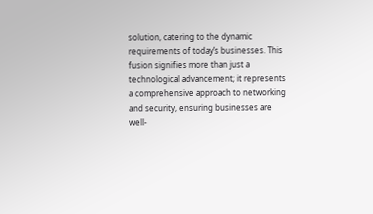solution, catering to the dynamic requirements of today’s businesses. This fusion signifies more than just a technological advancement; it represents a comprehensive approach to networking and security, ensuring businesses are well-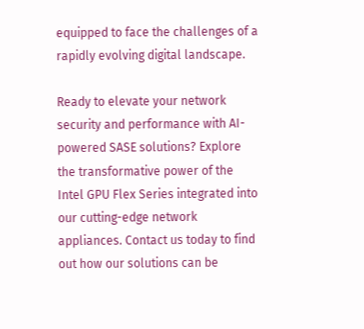equipped to face the challenges of a rapidly evolving digital landscape.

Ready to elevate your network security and performance with AI-powered SASE solutions? Explore the transformative power of the Intel GPU Flex Series integrated into our cutting-edge network appliances. Contact us today to find out how our solutions can be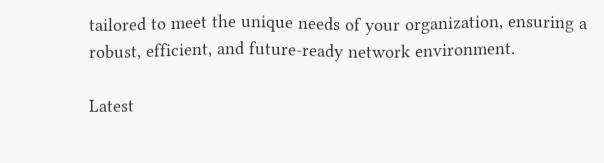tailored to meet the unique needs of your organization, ensuring a robust, efficient, and future-ready network environment.

Latest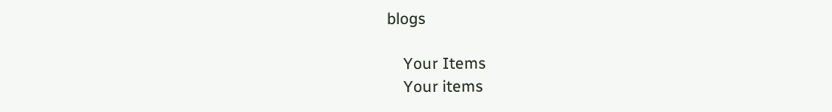blogs

    Your Items
    Your items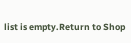list is empty.Return to Shop